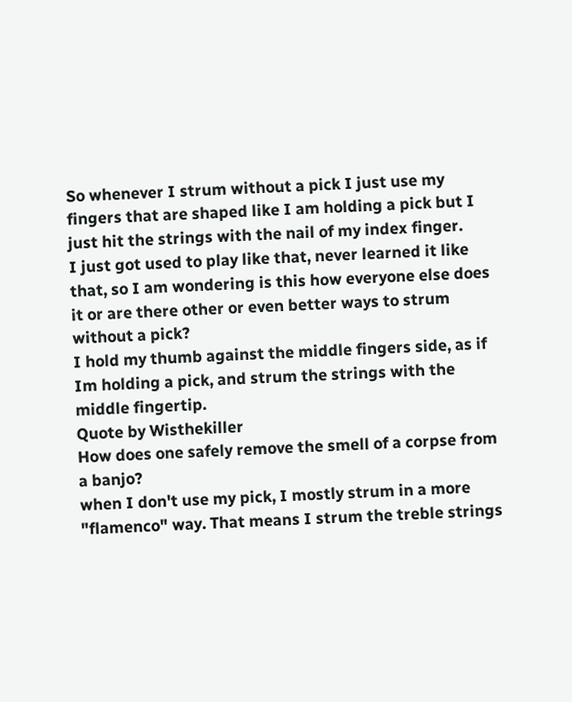So whenever I strum without a pick I just use my fingers that are shaped like I am holding a pick but I just hit the strings with the nail of my index finger.
I just got used to play like that, never learned it like that, so I am wondering is this how everyone else does it or are there other or even better ways to strum without a pick?
I hold my thumb against the middle fingers side, as if Im holding a pick, and strum the strings with the middle fingertip.
Quote by Wisthekiller
How does one safely remove the smell of a corpse from a banjo?
when I don't use my pick, I mostly strum in a more "flamenco" way. That means I strum the treble strings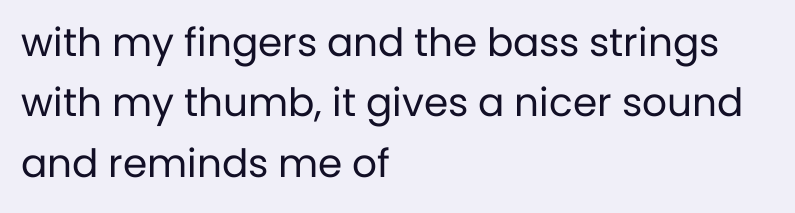with my fingers and the bass strings with my thumb, it gives a nicer sound and reminds me of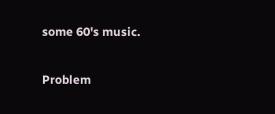some 60's music.

Problem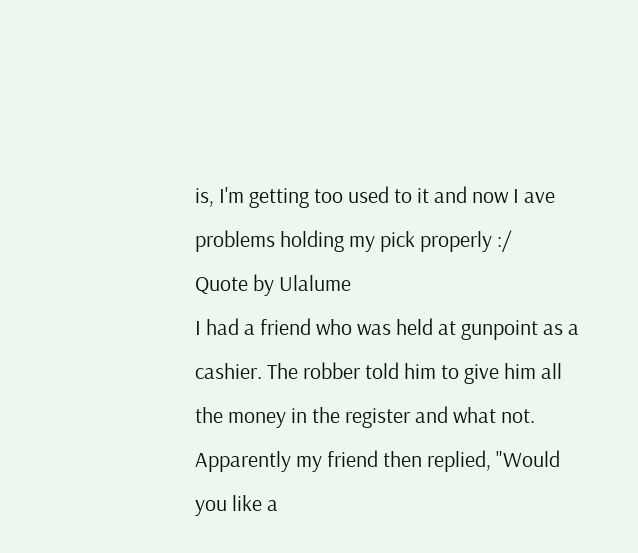is, I'm getting too used to it and now I ave problems holding my pick properly :/
Quote by Ulalume
I had a friend who was held at gunpoint as a cashier. The robber told him to give him all the money in the register and what not. Apparently my friend then replied, "Would you like a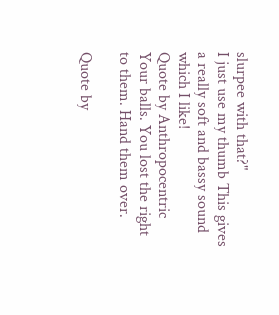slurpee with that?"
I just use my thumb This gives a really soft and bassy sound which I like!
Quote by Anthropocentric
Your balls. You lost the right to them. Hand them over.

Quote by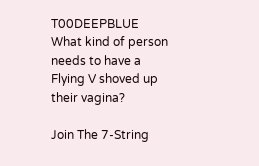T00DEEPBLUE
What kind of person needs to have a Flying V shoved up their vagina?

Join The 7-String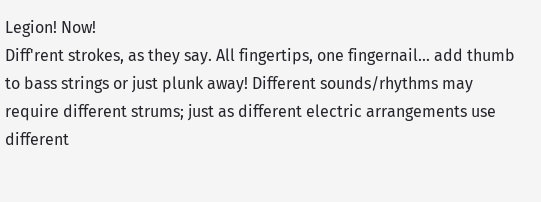Legion! Now!
Diff'rent strokes, as they say. All fingertips, one fingernail... add thumb to bass strings or just plunk away! Different sounds/rhythms may require different strums; just as different electric arrangements use different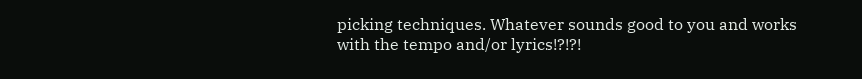picking techniques. Whatever sounds good to you and works with the tempo and/or lyrics!?!?!